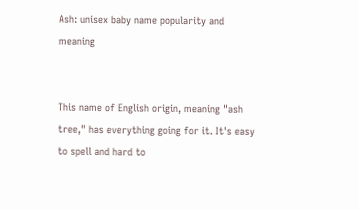Ash: unisex baby name popularity and meaning


This name of English origin, meaning "ash tree," has everything going for it. It's easy to spell and hard to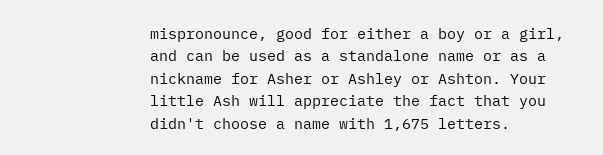mispronounce, good for either a boy or a girl, and can be used as a standalone name or as a nickname for Asher or Ashley or Ashton. Your little Ash will appreciate the fact that you didn't choose a name with 1,675 letters.